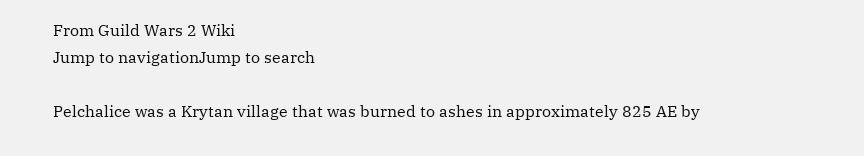From Guild Wars 2 Wiki
Jump to navigationJump to search

Pelchalice was a Krytan village that was burned to ashes in approximately 825 AE by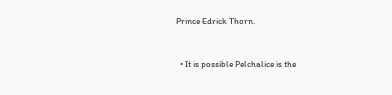Prince Edrick Thorn.


  • It is possible Pelchalice is the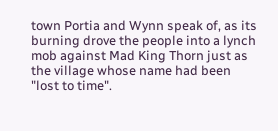town Portia and Wynn speak of, as its burning drove the people into a lynch mob against Mad King Thorn just as the village whose name had been "lost to time".